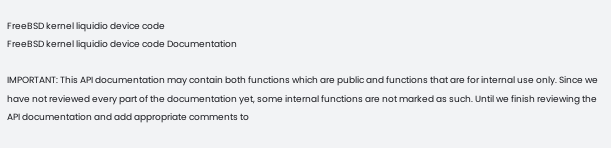FreeBSD kernel liquidio device code
FreeBSD kernel liquidio device code Documentation

IMPORTANT: This API documentation may contain both functions which are public and functions that are for internal use only. Since we have not reviewed every part of the documentation yet, some internal functions are not marked as such. Until we finish reviewing the API documentation and add appropriate comments to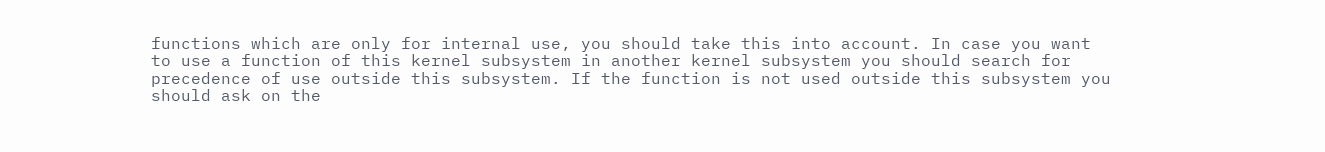functions which are only for internal use, you should take this into account. In case you want to use a function of this kernel subsystem in another kernel subsystem you should search for precedence of use outside this subsystem. If the function is not used outside this subsystem you should ask on the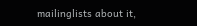mailinglists about it,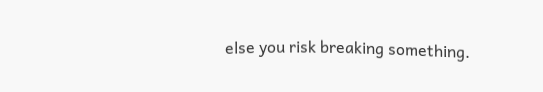else you risk breaking something.